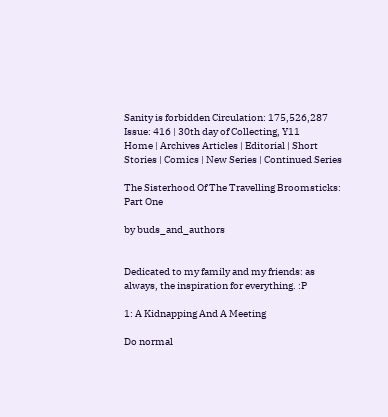Sanity is forbidden Circulation: 175,526,287 Issue: 416 | 30th day of Collecting, Y11
Home | Archives Articles | Editorial | Short Stories | Comics | New Series | Continued Series

The Sisterhood Of The Travelling Broomsticks: Part One

by buds_and_authors


Dedicated to my family and my friends: as always, the inspiration for everything. :P

1: A Kidnapping And A Meeting

Do normal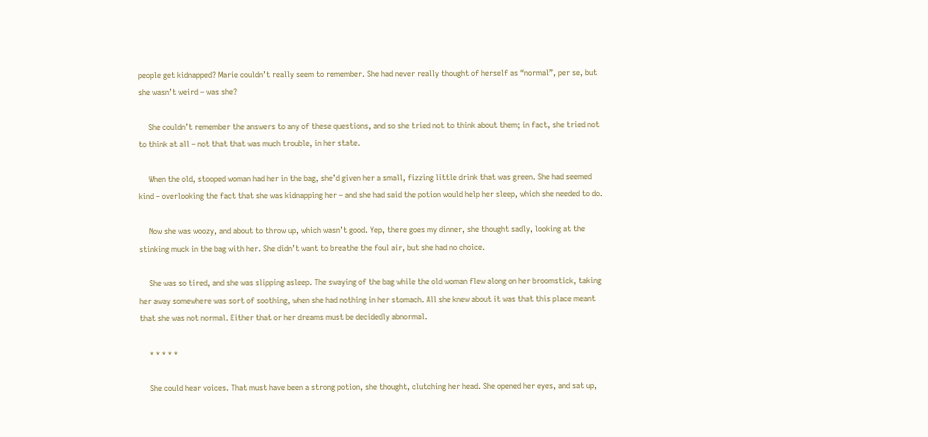people get kidnapped? Marie couldn’t really seem to remember. She had never really thought of herself as “normal”, per se, but she wasn’t weird – was she?

     She couldn’t remember the answers to any of these questions, and so she tried not to think about them; in fact, she tried not to think at all – not that that was much trouble, in her state.

     When the old, stooped woman had her in the bag, she’d given her a small, fizzing little drink that was green. She had seemed kind – overlooking the fact that she was kidnapping her – and she had said the potion would help her sleep, which she needed to do.

     Now she was woozy, and about to throw up, which wasn’t good. Yep, there goes my dinner, she thought sadly, looking at the stinking muck in the bag with her. She didn’t want to breathe the foul air, but she had no choice.

     She was so tired, and she was slipping asleep. The swaying of the bag while the old woman flew along on her broomstick, taking her away somewhere was sort of soothing, when she had nothing in her stomach. All she knew about it was that this place meant that she was not normal. Either that or her dreams must be decidedly abnormal.

     * * * * *

     She could hear voices. That must have been a strong potion, she thought, clutching her head. She opened her eyes, and sat up,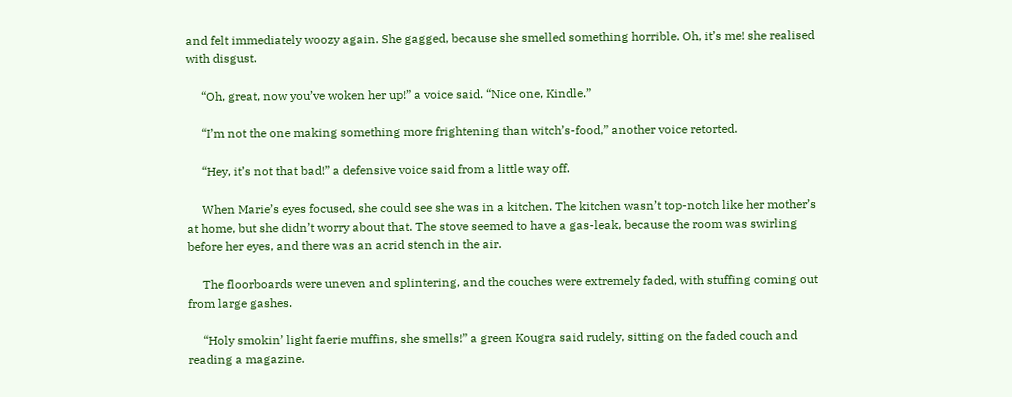and felt immediately woozy again. She gagged, because she smelled something horrible. Oh, it’s me! she realised with disgust.

     “Oh, great, now you’ve woken her up!” a voice said. “Nice one, Kindle.”

     “I’m not the one making something more frightening than witch’s-food,” another voice retorted.

     “Hey, it’s not that bad!” a defensive voice said from a little way off.

     When Marie’s eyes focused, she could see she was in a kitchen. The kitchen wasn’t top-notch like her mother’s at home, but she didn’t worry about that. The stove seemed to have a gas-leak, because the room was swirling before her eyes, and there was an acrid stench in the air.

     The floorboards were uneven and splintering, and the couches were extremely faded, with stuffing coming out from large gashes.

     “Holy smokin’ light faerie muffins, she smells!” a green Kougra said rudely, sitting on the faded couch and reading a magazine.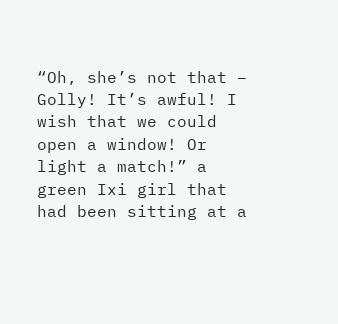“Oh, she’s not that – Golly! It’s awful! I wish that we could open a window! Or light a match!” a green Ixi girl that had been sitting at a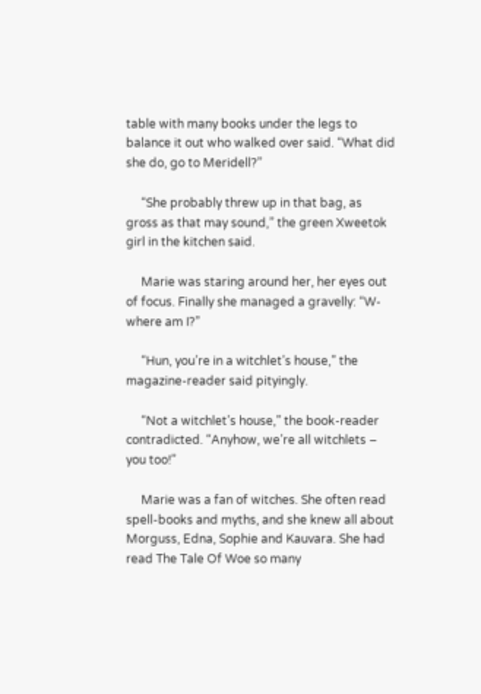table with many books under the legs to balance it out who walked over said. “What did she do, go to Meridell?”

     “She probably threw up in that bag, as gross as that may sound,” the green Xweetok girl in the kitchen said.

     Marie was staring around her, her eyes out of focus. Finally she managed a gravelly: “W-where am I?”

     “Hun, you’re in a witchlet’s house,” the magazine-reader said pityingly.

     “Not a witchlet’s house,” the book-reader contradicted. “Anyhow, we’re all witchlets – you too!”

     Marie was a fan of witches. She often read spell-books and myths, and she knew all about Morguss, Edna, Sophie and Kauvara. She had read The Tale Of Woe so many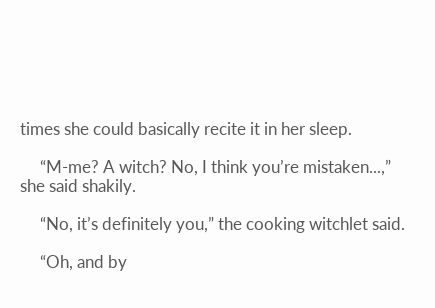times she could basically recite it in her sleep.

     “M-me? A witch? No, I think you’re mistaken...,” she said shakily.

     “No, it’s definitely you,” the cooking witchlet said.

     “Oh, and by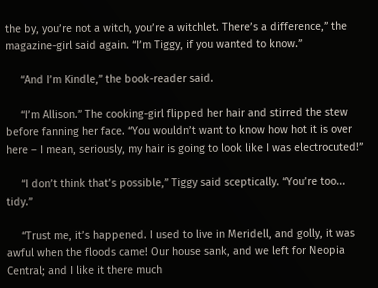the by, you’re not a witch, you’re a witchlet. There’s a difference,” the magazine-girl said again. “I’m Tiggy, if you wanted to know.”

     “And I’m Kindle,” the book-reader said.

     “I’m Allison.” The cooking-girl flipped her hair and stirred the stew before fanning her face. “You wouldn’t want to know how hot it is over here – I mean, seriously, my hair is going to look like I was electrocuted!”

     “I don’t think that’s possible,” Tiggy said sceptically. “You’re too... tidy.”

     “Trust me, it’s happened. I used to live in Meridell, and golly, it was awful when the floods came! Our house sank, and we left for Neopia Central; and I like it there much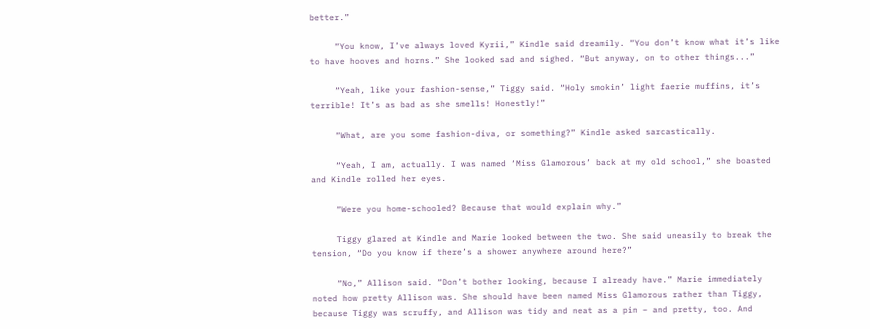better.”

     “You know, I’ve always loved Kyrii,” Kindle said dreamily. “You don’t know what it’s like to have hooves and horns.” She looked sad and sighed. “But anyway, on to other things...”

     “Yeah, like your fashion-sense,” Tiggy said. “Holy smokin’ light faerie muffins, it’s terrible! It’s as bad as she smells! Honestly!”

     “What, are you some fashion-diva, or something?” Kindle asked sarcastically.

     “Yeah, I am, actually. I was named ‘Miss Glamorous’ back at my old school,” she boasted and Kindle rolled her eyes.

     “Were you home-schooled? Because that would explain why.”

     Tiggy glared at Kindle and Marie looked between the two. She said uneasily to break the tension, “Do you know if there’s a shower anywhere around here?”

     “No,” Allison said. “Don’t bother looking, because I already have.” Marie immediately noted how pretty Allison was. She should have been named Miss Glamorous rather than Tiggy, because Tiggy was scruffy, and Allison was tidy and neat as a pin – and pretty, too. And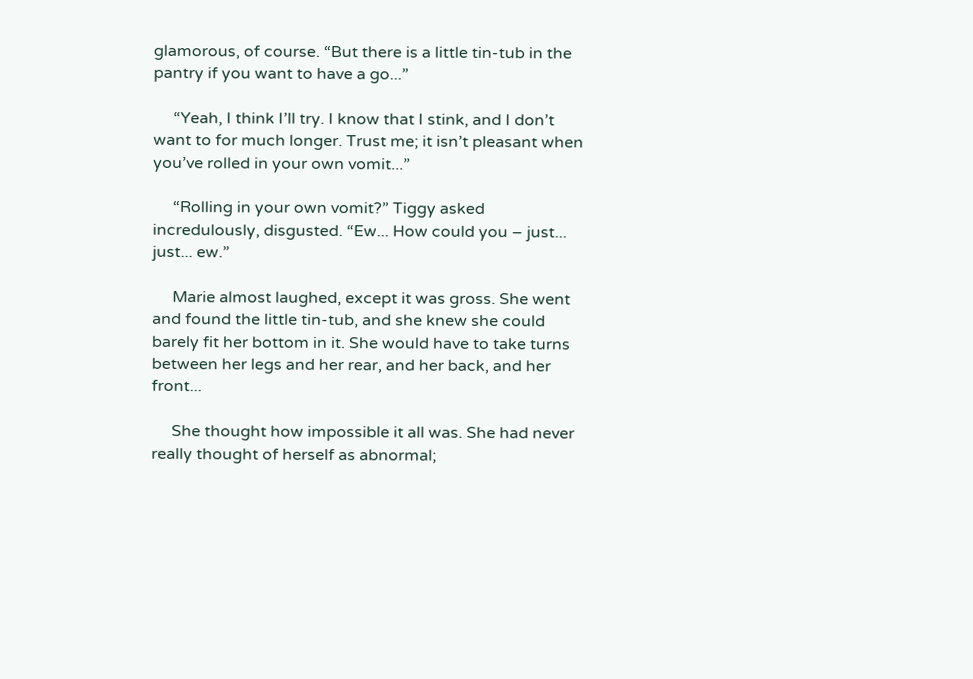glamorous, of course. “But there is a little tin-tub in the pantry if you want to have a go...”

     “Yeah, I think I’ll try. I know that I stink, and I don’t want to for much longer. Trust me; it isn’t pleasant when you’ve rolled in your own vomit...”

     “Rolling in your own vomit?” Tiggy asked incredulously, disgusted. “Ew... How could you – just... just... ew.”

     Marie almost laughed, except it was gross. She went and found the little tin-tub, and she knew she could barely fit her bottom in it. She would have to take turns between her legs and her rear, and her back, and her front...

     She thought how impossible it all was. She had never really thought of herself as abnormal;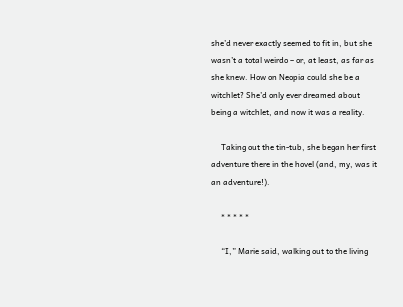she’d never exactly seemed to fit in, but she wasn’t a total weirdo – or, at least, as far as she knew. How on Neopia could she be a witchlet? She’d only ever dreamed about being a witchlet, and now it was a reality.

     Taking out the tin-tub, she began her first adventure there in the hovel (and, my, was it an adventure!).

     * * * * *

     “I,” Marie said, walking out to the living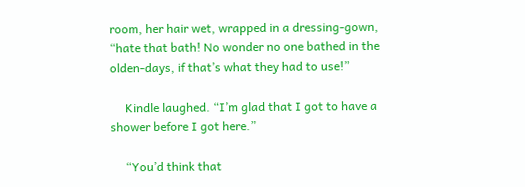room, her hair wet, wrapped in a dressing-gown, “hate that bath! No wonder no one bathed in the olden-days, if that’s what they had to use!”

     Kindle laughed. “I’m glad that I got to have a shower before I got here.”

     “You’d think that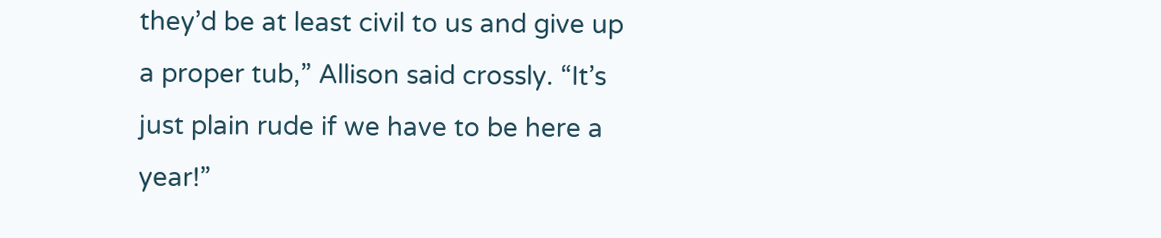they’d be at least civil to us and give up a proper tub,” Allison said crossly. “It’s just plain rude if we have to be here a year!”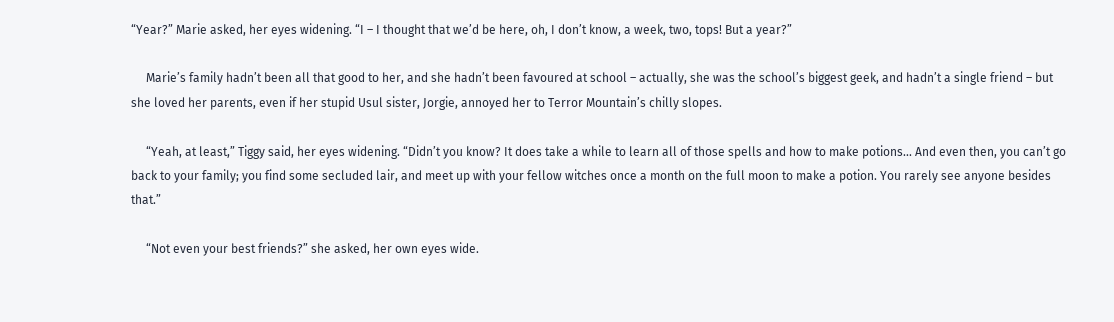“Year?” Marie asked, her eyes widening. “I – I thought that we’d be here, oh, I don’t know, a week, two, tops! But a year?”

     Marie’s family hadn’t been all that good to her, and she hadn’t been favoured at school – actually, she was the school’s biggest geek, and hadn’t a single friend – but she loved her parents, even if her stupid Usul sister, Jorgie, annoyed her to Terror Mountain’s chilly slopes.

     “Yeah, at least,” Tiggy said, her eyes widening. “Didn’t you know? It does take a while to learn all of those spells and how to make potions... And even then, you can’t go back to your family; you find some secluded lair, and meet up with your fellow witches once a month on the full moon to make a potion. You rarely see anyone besides that.”

     “Not even your best friends?” she asked, her own eyes wide.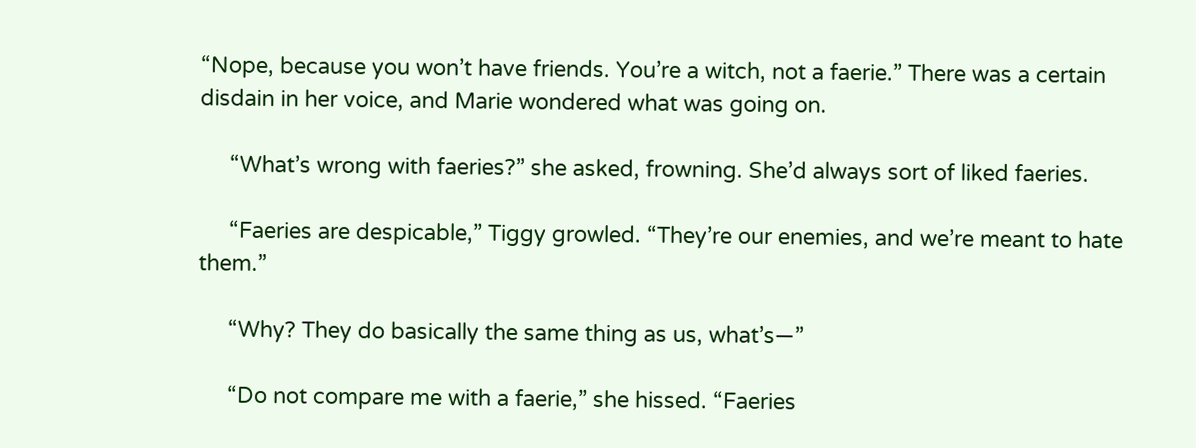“Nope, because you won’t have friends. You’re a witch, not a faerie.” There was a certain disdain in her voice, and Marie wondered what was going on.

     “What’s wrong with faeries?” she asked, frowning. She’d always sort of liked faeries.

     “Faeries are despicable,” Tiggy growled. “They’re our enemies, and we’re meant to hate them.”

     “Why? They do basically the same thing as us, what’s—”

     “Do not compare me with a faerie,” she hissed. “Faeries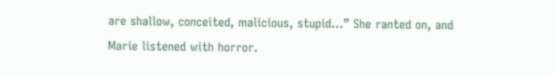are shallow, conceited, malicious, stupid...” She ranted on, and Marie listened with horror.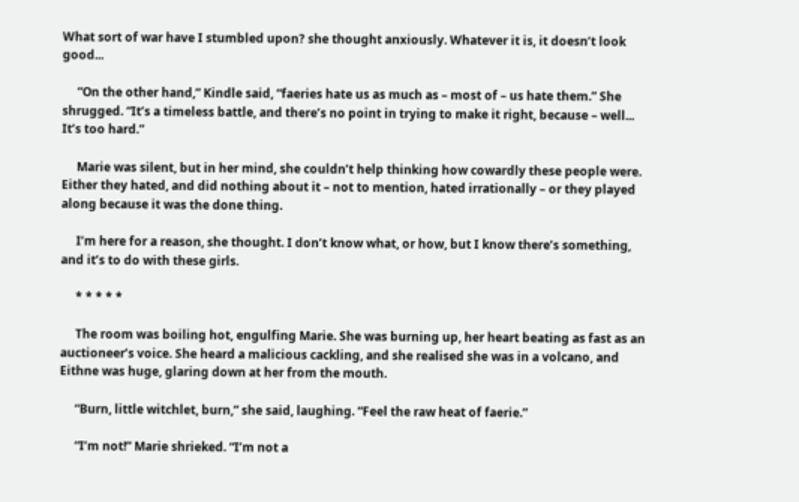What sort of war have I stumbled upon? she thought anxiously. Whatever it is, it doesn’t look good...

     “On the other hand,” Kindle said, “faeries hate us as much as – most of – us hate them.” She shrugged. “It’s a timeless battle, and there’s no point in trying to make it right, because – well... It’s too hard.”

     Marie was silent, but in her mind, she couldn’t help thinking how cowardly these people were. Either they hated, and did nothing about it – not to mention, hated irrationally – or they played along because it was the done thing.

     I’m here for a reason, she thought. I don’t know what, or how, but I know there’s something, and it’s to do with these girls.

     * * * * *

     The room was boiling hot, engulfing Marie. She was burning up, her heart beating as fast as an auctioneer’s voice. She heard a malicious cackling, and she realised she was in a volcano, and Eithne was huge, glaring down at her from the mouth.

     “Burn, little witchlet, burn,” she said, laughing. “Feel the raw heat of faerie.”

     “I’m not!” Marie shrieked. “I’m not a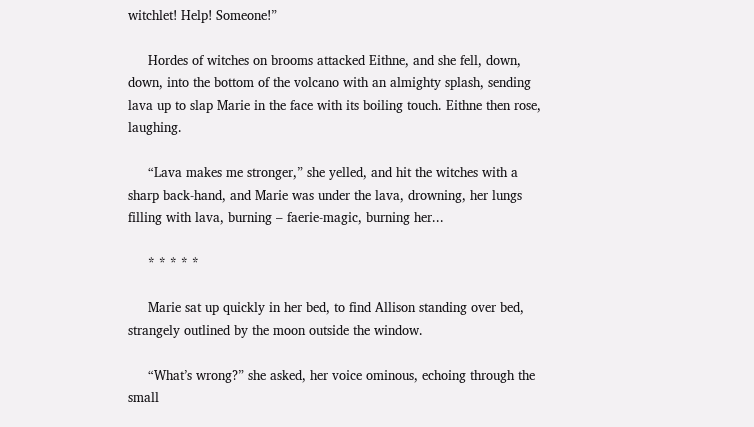witchlet! Help! Someone!”

     Hordes of witches on brooms attacked Eithne, and she fell, down, down, into the bottom of the volcano with an almighty splash, sending lava up to slap Marie in the face with its boiling touch. Eithne then rose, laughing.

     “Lava makes me stronger,” she yelled, and hit the witches with a sharp back-hand, and Marie was under the lava, drowning, her lungs filling with lava, burning – faerie-magic, burning her...

     * * * * *

     Marie sat up quickly in her bed, to find Allison standing over bed, strangely outlined by the moon outside the window.

     “What’s wrong?” she asked, her voice ominous, echoing through the small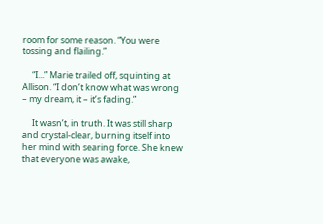room for some reason. “You were tossing and flailing.”

     “I...” Marie trailed off, squinting at Allison. “I don’t know what was wrong – my dream, it – it’s fading.”

     It wasn’t, in truth. It was still sharp and crystal-clear, burning itself into her mind with searing force. She knew that everyone was awake,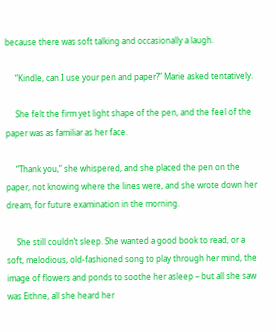because there was soft talking and occasionally a laugh.

     “Kindle, can I use your pen and paper?” Marie asked tentatively.

     She felt the firm yet light shape of the pen, and the feel of the paper was as familiar as her face.

     “Thank you,” she whispered, and she placed the pen on the paper, not knowing where the lines were, and she wrote down her dream, for future examination in the morning.

     She still couldn’t sleep. She wanted a good book to read, or a soft, melodious, old-fashioned song to play through her mind, the image of flowers and ponds to soothe her asleep – but all she saw was Eithne, all she heard her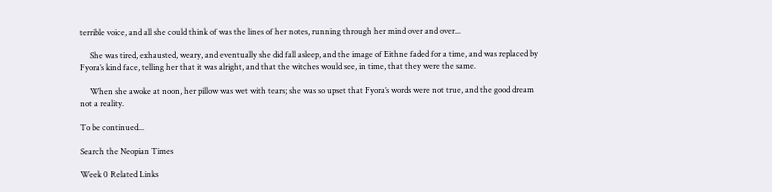terrible voice, and all she could think of was the lines of her notes, running through her mind over and over...

     She was tired, exhausted, weary, and eventually she did fall asleep, and the image of Eithne faded for a time, and was replaced by Fyora’s kind face, telling her that it was alright, and that the witches would see, in time, that they were the same.

     When she awoke at noon, her pillow was wet with tears; she was so upset that Fyora’s words were not true, and the good dream not a reality.

To be continued...

Search the Neopian Times

Week 0 Related Links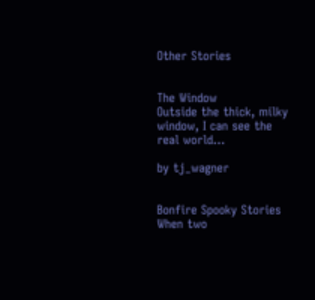Other Stories


The Window
Outside the thick, milky window, I can see the real world...

by tj_wagner


Bonfire Spooky Stories
When two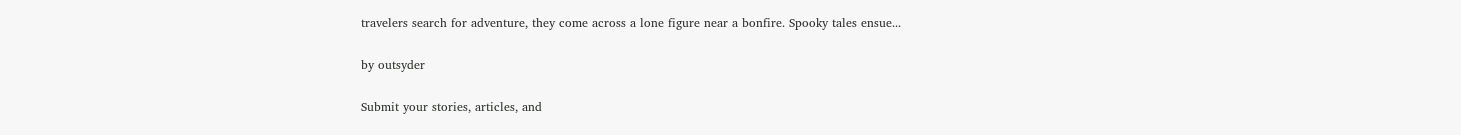travelers search for adventure, they come across a lone figure near a bonfire. Spooky tales ensue...

by outsyder

Submit your stories, articles, and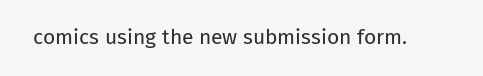comics using the new submission form.